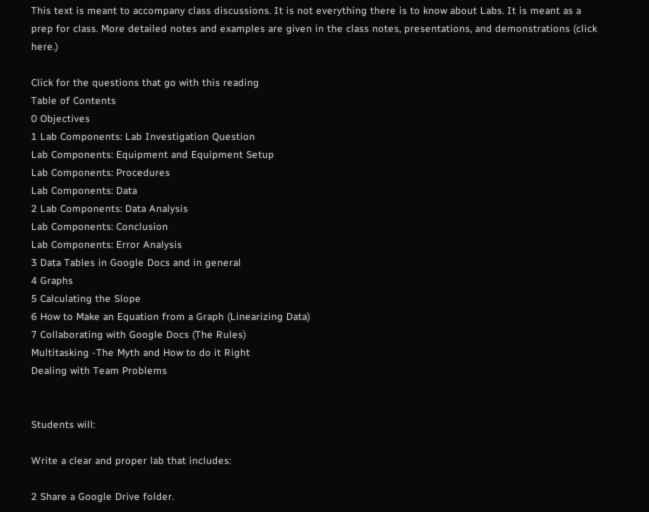This text is meant to accompany class discussions. It is not everything there is to know about Labs. It is meant as a  prep for class. More detailed notes and examples are given in the class notes, presentations, and demonstrations (click here.)

Click for the questions that go with this reading
Table of Contents
0 Objectives
1 Lab Components: Lab Investigation Question
Lab Components: Equipment and Equipment Setup
Lab Components: Procedures
Lab Components: Data
2 Lab Components: Data Analysis
Lab Components: Conclusion
Lab Components: Error Analysis
3 Data Tables in Google Docs and in general
4 Graphs
5 Calculating the Slope
6 How to Make an Equation from a Graph (Linearizing Data)
7 Collaborating with Google Docs (The Rules)
Multitasking -The Myth and How to do it Right
Dealing with Team Problems


Students will:

Write a clear and proper lab that includes:

2 Share a Google Drive folder.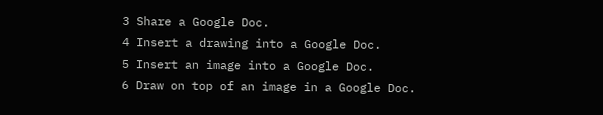3 Share a Google Doc.
4 Insert a drawing into a Google Doc.
5 Insert an image into a Google Doc.
6 Draw on top of an image in a Google Doc.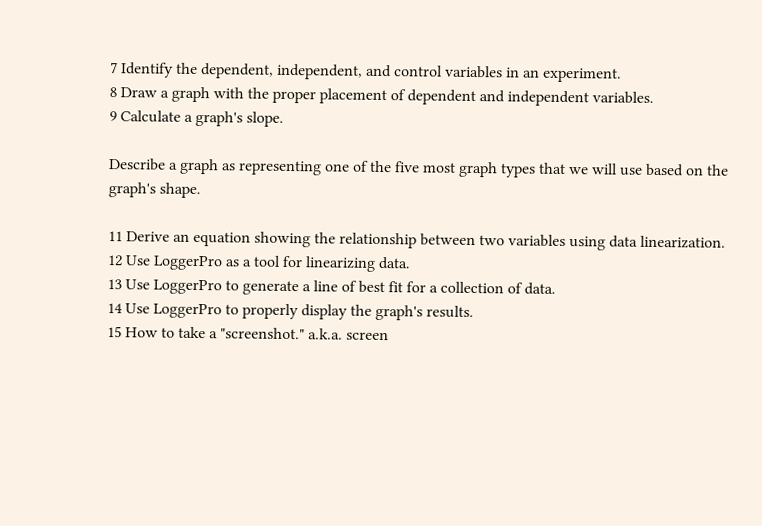7 Identify the dependent, independent, and control variables in an experiment.
8 Draw a graph with the proper placement of dependent and independent variables.
9 Calculate a graph's slope.

Describe a graph as representing one of the five most graph types that we will use based on the graph's shape.

11 Derive an equation showing the relationship between two variables using data linearization.
12 Use LoggerPro as a tool for linearizing data.
13 Use LoggerPro to generate a line of best fit for a collection of data.
14 Use LoggerPro to properly display the graph's results.
15 How to take a "screenshot." a.k.a. screen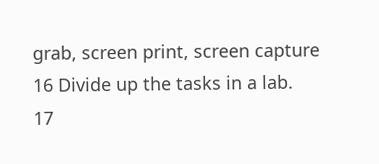grab, screen print, screen capture
16 Divide up the tasks in a lab.
17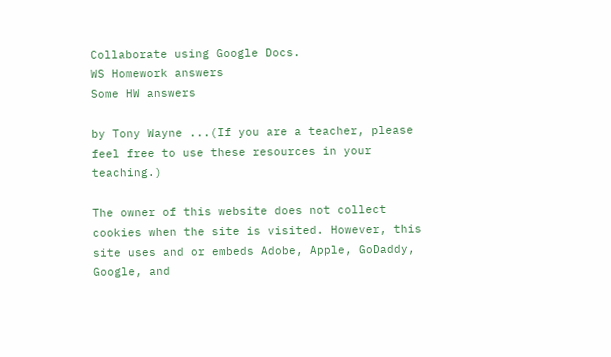Collaborate using Google Docs.
WS Homework answers
Some HW answers

by Tony Wayne ...(If you are a teacher, please feel free to use these resources in your teaching.)

The owner of this website does not collect cookies when the site is visited. However, this site uses and or embeds Adobe, Apple, GoDaddy, Google, and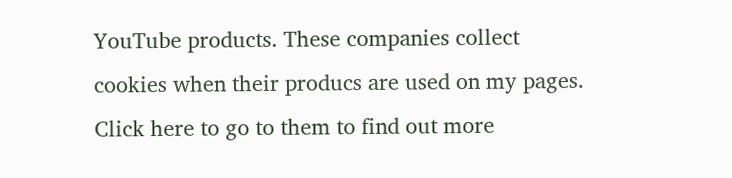YouTube products. These companies collect cookies when their producs are used on my pages. Click here to go to them to find out more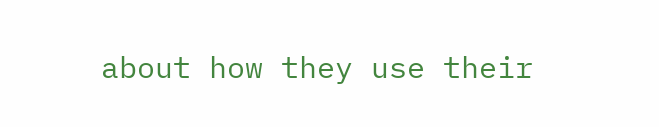about how they use their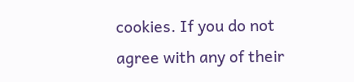cookies. If you do not agree with any of their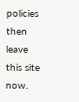policies then leave this site now.